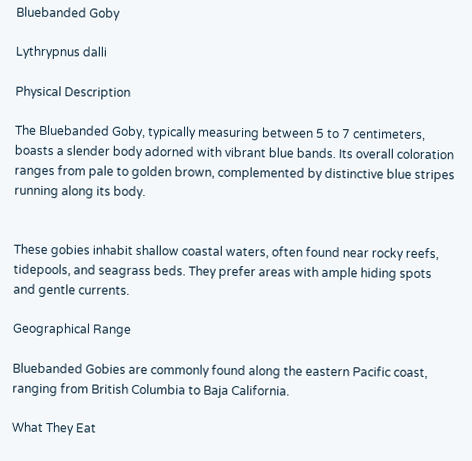Bluebanded Goby

Lythrypnus dalli

Physical Description

The Bluebanded Goby, typically measuring between 5 to 7 centimeters, boasts a slender body adorned with vibrant blue bands. Its overall coloration ranges from pale to golden brown, complemented by distinctive blue stripes running along its body.


These gobies inhabit shallow coastal waters, often found near rocky reefs, tidepools, and seagrass beds. They prefer areas with ample hiding spots and gentle currents.

Geographical Range

Bluebanded Gobies are commonly found along the eastern Pacific coast, ranging from British Columbia to Baja California.

What They Eat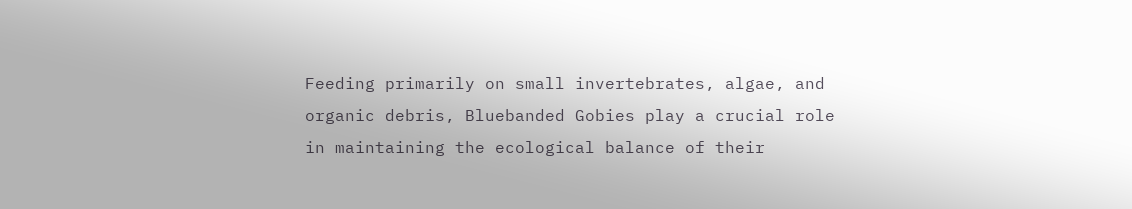Feeding primarily on small invertebrates, algae, and organic debris, Bluebanded Gobies play a crucial role in maintaining the ecological balance of their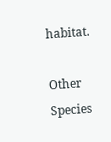habitat.

Other Species